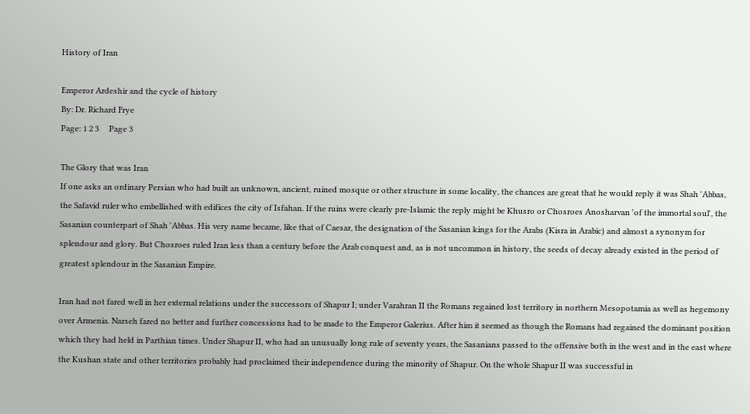History of Iran

Emperor Ardeshir and the cycle of history
By: Dr. Richard Frye
Page: 1 2 3     Page 3

The Glory that was Iran
If one asks an ordinary Persian who had built an unknown, ancient, ruined mosque or other structure in some locality, the chances are great that he would reply it was Shah 'Abbas, the Safavid ruler who embellished with edifices the city of Isfahan. If the ruins were clearly pre-Islamic the reply might be Khusro or Chosroes Anosharvan 'of the immortal soul', the Sasanian counterpart of Shah 'Abbas. His very name became, like that of Caesar, the designation of the Sasanian kings for the Arabs (Kisra in Arabic) and almost a synonym for splendour and glory. But Chosroes ruled Iran less than a century before the Arab conquest and, as is not uncommon in history, the seeds of decay already existed in the period of greatest splendour in the Sasanian Empire.

Iran had not fared well in her external relations under the successors of Shapur I; under Varahran II the Romans regained lost territory in northern Mesopotamia as well as hegemony over Armenia. Narseh fared no better and further concessions had to be made to the Emperor Galerius. After him it seemed as though the Romans had regained the dominant position which they had held in Parthian times. Under Shapur II, who had an unusually long rule of seventy years, the Sasanians passed to the offensive both in the west and in the east where the Kushan state and other territories probably had proclaimed their independence during the minority of Shapur. On the whole Shapur II was successful in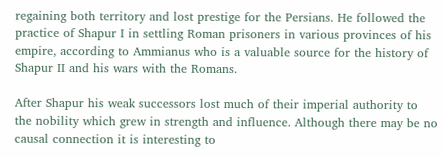regaining both territory and lost prestige for the Persians. He followed the practice of Shapur I in settling Roman prisoners in various provinces of his empire, according to Ammianus who is a valuable source for the history of Shapur II and his wars with the Romans.

After Shapur his weak successors lost much of their imperial authority to the nobility which grew in strength and influence. Although there may be no causal connection it is interesting to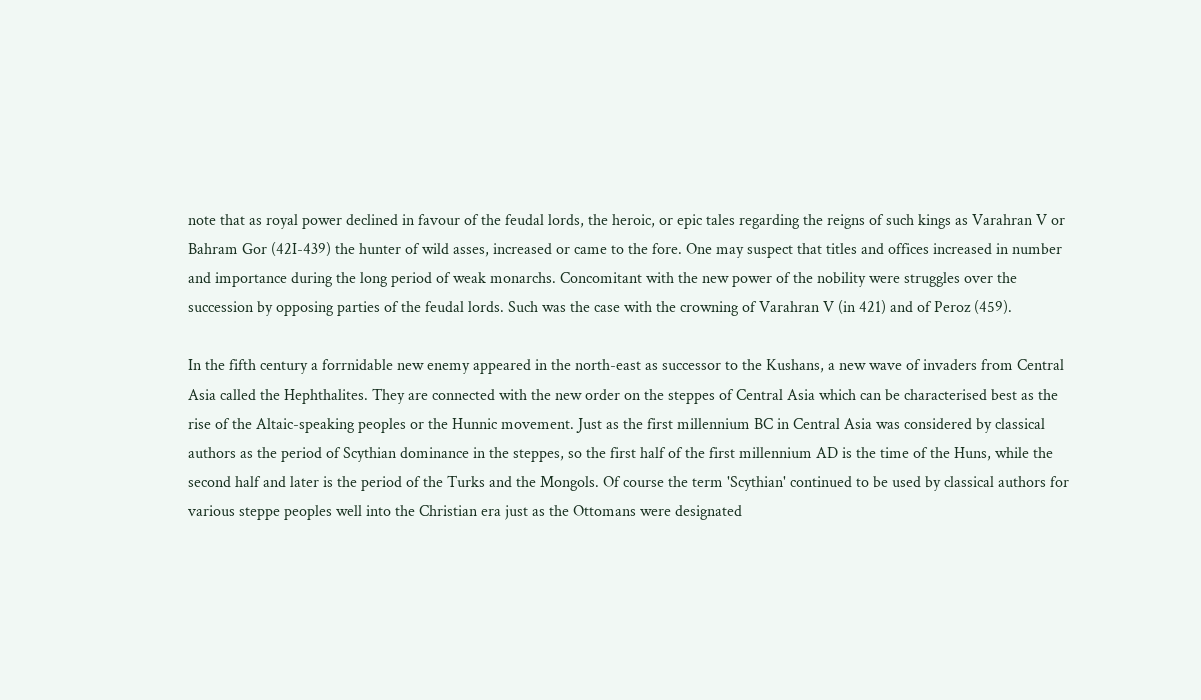note that as royal power declined in favour of the feudal lords, the heroic, or epic tales regarding the reigns of such kings as Varahran V or Bahram Gor (42I-439) the hunter of wild asses, increased or came to the fore. One may suspect that titles and offices increased in number and importance during the long period of weak monarchs. Concomitant with the new power of the nobility were struggles over the succession by opposing parties of the feudal lords. Such was the case with the crowning of Varahran V (in 421) and of Peroz (459).

In the fifth century a forrnidable new enemy appeared in the north-east as successor to the Kushans, a new wave of invaders from Central Asia called the Hephthalites. They are connected with the new order on the steppes of Central Asia which can be characterised best as the rise of the Altaic-speaking peoples or the Hunnic movement. Just as the first millennium BC in Central Asia was considered by classical authors as the period of Scythian dominance in the steppes, so the first half of the first millennium AD is the time of the Huns, while the second half and later is the period of the Turks and the Mongols. Of course the term 'Scythian' continued to be used by classical authors for various steppe peoples well into the Christian era just as the Ottomans were designated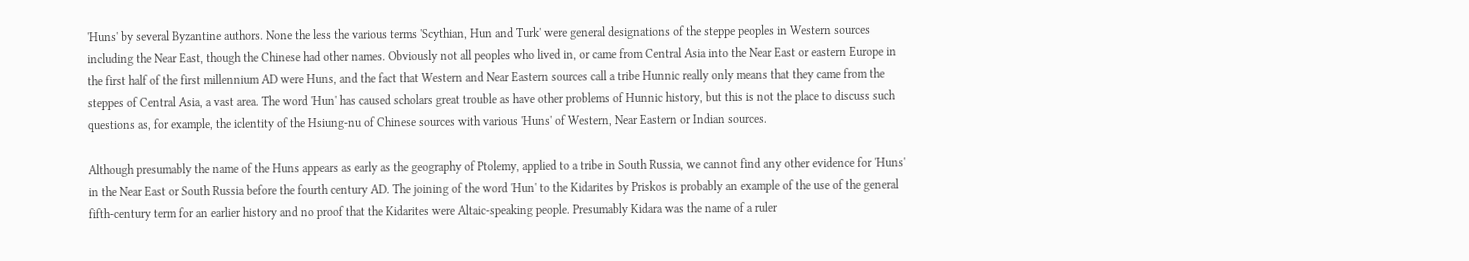'Huns' by several Byzantine authors. None the less the various terms 'Scythian, Hun and Turk' were general designations of the steppe peoples in Western sources including the Near East, though the Chinese had other names. Obviously not all peoples who lived in, or came from Central Asia into the Near East or eastern Europe in the first half of the first millennium AD were Huns, and the fact that Western and Near Eastern sources call a tribe Hunnic really only means that they came from the steppes of Central Asia, a vast area. The word 'Hun' has caused scholars great trouble as have other problems of Hunnic history, but this is not the place to discuss such questions as, for example, the iclentity of the Hsiung-nu of Chinese sources with various 'Huns' of Western, Near Eastern or Indian sources.

Although presumably the name of the Huns appears as early as the geography of Ptolemy, applied to a tribe in South Russia, we cannot find any other evidence for 'Huns' in the Near East or South Russia before the fourth century AD. The joining of the word 'Hun' to the Kidarites by Priskos is probably an example of the use of the general fifth-century term for an earlier history and no proof that the Kidarites were Altaic-speaking people. Presumably Kidara was the name of a ruler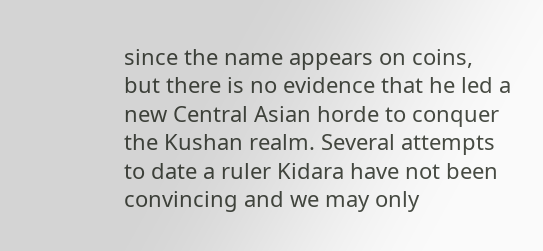since the name appears on coins, but there is no evidence that he led a new Central Asian horde to conquer the Kushan realm. Several attempts to date a ruler Kidara have not been convincing and we may only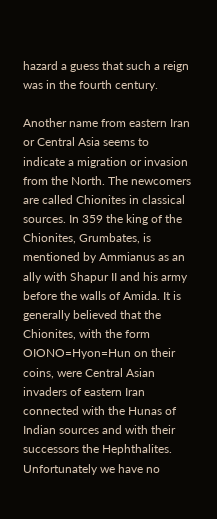hazard a guess that such a reign was in the fourth century.

Another name from eastern Iran or Central Asia seems to indicate a migration or invasion from the North. The newcomers are called Chionites in classical sources. In 359 the king of the Chionites, Grumbates, is mentioned by Ammianus as an ally with Shapur II and his army before the walls of Amida. It is generally believed that the Chionites, with the form OIONO=Hyon=Hun on their coins, were Central Asian invaders of eastern Iran connected with the Hunas of Indian sources and with their successors the Hephthalites. Unfortunately we have no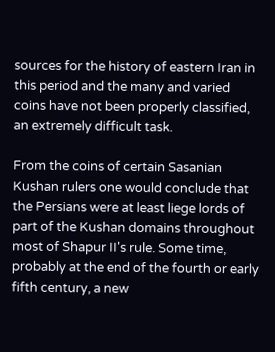sources for the history of eastern Iran in this period and the many and varied coins have not been properly classified, an extremely difficult task.

From the coins of certain Sasanian Kushan rulers one would conclude that the Persians were at least liege lords of part of the Kushan domains throughout most of Shapur II's rule. Some time, probably at the end of the fourth or early fifth century, a new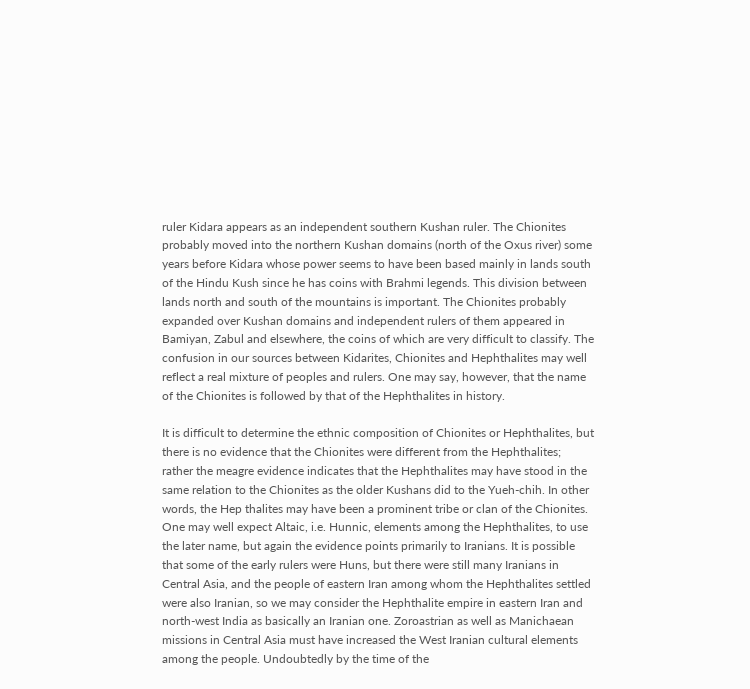ruler Kidara appears as an independent southern Kushan ruler. The Chionites probably moved into the northern Kushan domains (north of the Oxus river) some years before Kidara whose power seems to have been based mainly in lands south of the Hindu Kush since he has coins with Brahmi legends. This division between lands north and south of the mountains is important. The Chionites probably expanded over Kushan domains and independent rulers of them appeared in Bamiyan, Zabul and elsewhere, the coins of which are very difficult to classify. The confusion in our sources between Kidarites, Chionites and Hephthalites may well reflect a real mixture of peoples and rulers. One may say, however, that the name of the Chionites is followed by that of the Hephthalites in history.

It is difficult to determine the ethnic composition of Chionites or Hephthalites, but there is no evidence that the Chionites were different from the Hephthalites; rather the meagre evidence indicates that the Hephthalites may have stood in the same relation to the Chionites as the older Kushans did to the Yueh-chih. In other words, the Hep thalites may have been a prominent tribe or clan of the Chionites. One may well expect Altaic, i.e. Hunnic, elements among the Hephthalites, to use the later name, but again the evidence points primarily to Iranians. It is possible that some of the early rulers were Huns, but there were still many Iranians in Central Asia, and the people of eastern Iran among whom the Hephthalites settled were also Iranian, so we may consider the Hephthalite empire in eastern Iran and north-west India as basically an Iranian one. Zoroastrian as well as Manichaean missions in Central Asia must have increased the West Iranian cultural elements among the people. Undoubtedly by the time of the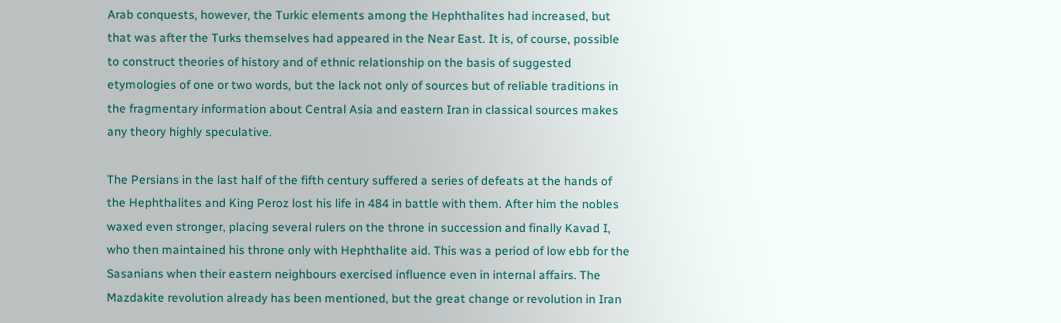Arab conquests, however, the Turkic elements among the Hephthalites had increased, but that was after the Turks themselves had appeared in the Near East. It is, of course, possible to construct theories of history and of ethnic relationship on the basis of suggested etymologies of one or two words, but the lack not only of sources but of reliable traditions in the fragmentary information about Central Asia and eastern Iran in classical sources makes any theory highly speculative.

The Persians in the last half of the fifth century suffered a series of defeats at the hands of the Hephthalites and King Peroz lost his life in 484 in battle with them. After him the nobles waxed even stronger, placing several rulers on the throne in succession and finally Kavad I, who then maintained his throne only with Hephthalite aid. This was a period of low ebb for the Sasanians when their eastern neighbours exercised influence even in internal affairs. The Mazdakite revolution already has been mentioned, but the great change or revolution in Iran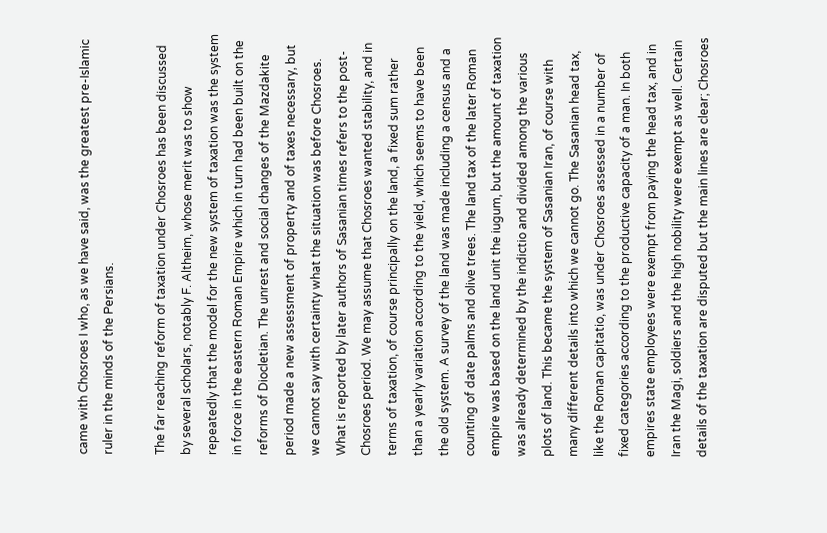came with Chosroes I who, as we have said, was the greatest pre-Islamic ruler in the minds of the Persians.

The far reaching reform of taxation under Chosroes has been discussed by several scholars, notably F. Altheim, whose merit was to show repeatedly that the model for the new system of taxation was the system in force in the eastern Roman Empire which in turn had been built on the reforms of Diocletian. The unrest and social changes of the Mazdakite period made a new assessment of property and of taxes necessary, but we cannot say with certainty what the situation was before Chosroes. What is reported by later authors of Sasanian times refers to the post-Chosroes period. We may assume that Chosroes wanted stability, and in terms of taxation, of course principally on the land, a fixed sum rather than a yearly variation according to the yield, which seems to have been the old system. A survey of the land was made including a census and a counting of date palms and olive trees. The land tax of the later Roman empire was based on the land unit the iugum, but the amount of taxation was already determined by the indictio and divided among the various plots of land. This became the system of Sasanian Iran, of course with many different details into which we cannot go. The Sasanian head tax, like the Roman capitatio, was under Chosroes assessed in a number of fixed categories according to the productive capacity of a man. In both empires state employees were exempt from paying the head tax, and in Iran the Magi, soldiers and the high nobility were exempt as well. Certain details of the taxation are disputed but the main lines are clear; Chosroes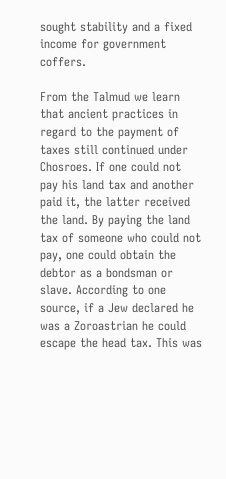sought stability and a fixed income for government coffers.

From the Talmud we learn that ancient practices in regard to the payment of taxes still continued under Chosroes. If one could not pay his land tax and another paid it, the latter received the land. By paying the land tax of someone who could not pay, one could obtain the debtor as a bondsman or slave. According to one source, if a Jew declared he was a Zoroastrian he could escape the head tax. This was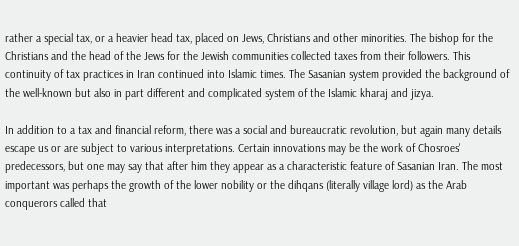rather a special tax, or a heavier head tax, placed on Jews, Christians and other minorities. The bishop for the Christians and the head of the Jews for the Jewish communities collected taxes from their followers. This continuity of tax practices in Iran continued into Islamic times. The Sasanian system provided the background of the well-known but also in part different and complicated system of the Islamic kharaj and jizya.

In addition to a tax and financial reform, there was a social and bureaucratic revolution, but again many details escape us or are subject to various interpretations. Certain innovations may be the work of Chosroes' predecessors, but one may say that after him they appear as a characteristic feature of Sasanian Iran. The most important was perhaps the growth of the lower nobility or the dihqans (literally village lord) as the Arab conquerors called that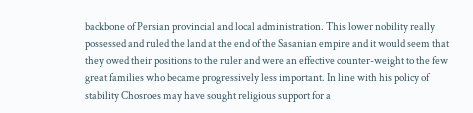backbone of Persian provincial and local administration. This lower nobility really possessed and ruled the land at the end of the Sasanian empire and it would seem that they owed their positions to the ruler and were an effective counter-weight to the few great families who became progressively less important. In line with his policy of stability Chosroes may have sought religious support for a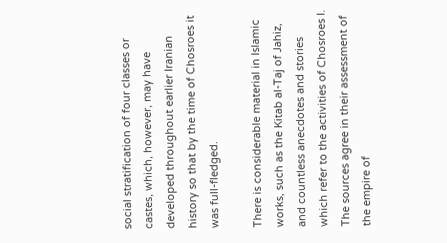social stratification of four classes or castes, which, however, may have developed throughout earlier Iranian history so that by the time of Chosroes it was full-fledged.

There is considerable material in Islamic works, such as the Kitab al-Taj of Jahiz, and countless anecdotes and stories which refer to the activities of Chosroes I. The sources agree in their assessment of the empire of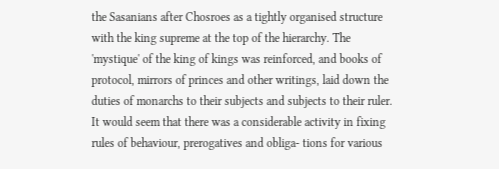the Sasanians after Chosroes as a tightly organised structure with the king supreme at the top of the hierarchy. The 'mystique' of the king of kings was reinforced, and books of protocol, mirrors of princes and other writings, laid down the duties of monarchs to their subjects and subjects to their ruler. It would seem that there was a considerable activity in fixing rules of behaviour, prerogatives and obliga- tions for various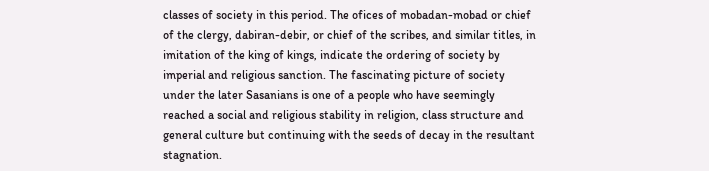classes of society in this period. The ofices of mobadan-mobad or chief of the clergy, dabiran-debir, or chief of the scribes, and similar titles, in imitation of the king of kings, indicate the ordering of society by imperial and religious sanction. The fascinating picture of society under the later Sasanians is one of a people who have seemingly reached a social and religious stability in religion, class structure and general culture but continuing with the seeds of decay in the resultant stagnation.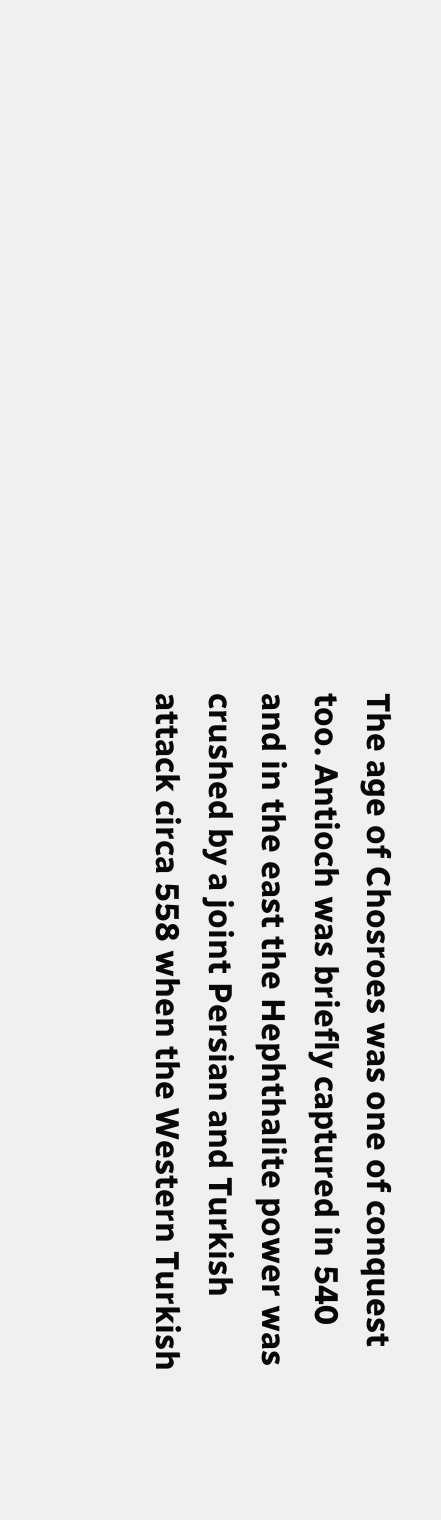The age of Chosroes was one of conquest too. Antioch was briefly captured in 540 and in the east the Hephthalite power was crushed by a joint Persian and Turkish attack circa 558 when the Western Turkish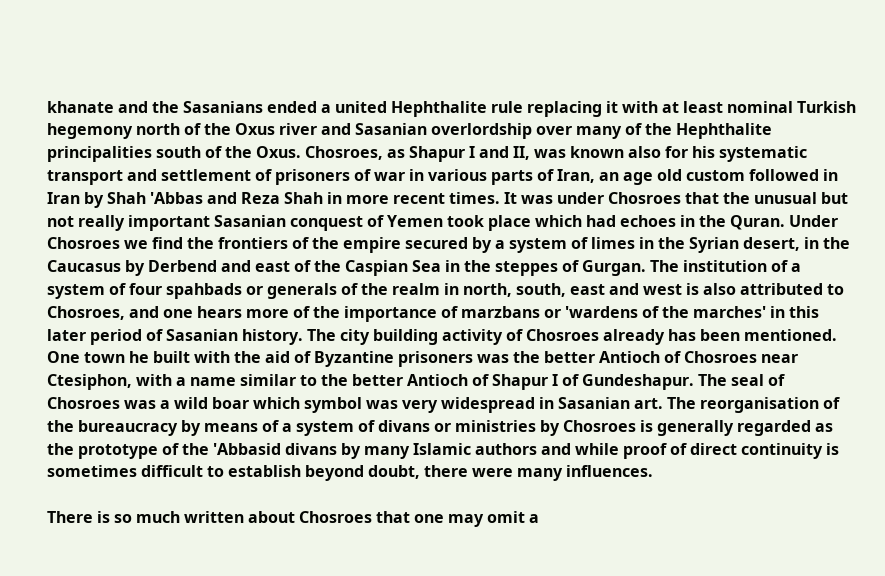khanate and the Sasanians ended a united Hephthalite rule replacing it with at least nominal Turkish hegemony north of the Oxus river and Sasanian overlordship over many of the Hephthalite principalities south of the Oxus. Chosroes, as Shapur I and II, was known also for his systematic transport and settlement of prisoners of war in various parts of Iran, an age old custom followed in Iran by Shah 'Abbas and Reza Shah in more recent times. It was under Chosroes that the unusual but not really important Sasanian conquest of Yemen took place which had echoes in the Quran. Under Chosroes we find the frontiers of the empire secured by a system of limes in the Syrian desert, in the Caucasus by Derbend and east of the Caspian Sea in the steppes of Gurgan. The institution of a system of four spahbads or generals of the realm in north, south, east and west is also attributed to Chosroes, and one hears more of the importance of marzbans or 'wardens of the marches' in this later period of Sasanian history. The city building activity of Chosroes already has been mentioned. One town he built with the aid of Byzantine prisoners was the better Antioch of Chosroes near Ctesiphon, with a name similar to the better Antioch of Shapur I of Gundeshapur. The seal of Chosroes was a wild boar which symbol was very widespread in Sasanian art. The reorganisation of the bureaucracy by means of a system of divans or ministries by Chosroes is generally regarded as the prototype of the 'Abbasid divans by many Islamic authors and while proof of direct continuity is sometimes difficult to establish beyond doubt, there were many influences.

There is so much written about Chosroes that one may omit a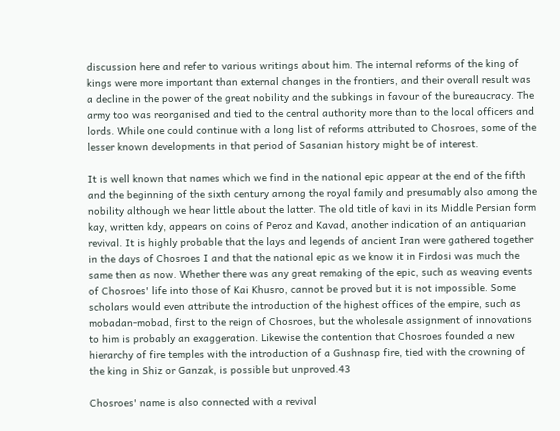discussion here and refer to various writings about him. The internal reforms of the king of kings were more important than external changes in the frontiers, and their overall result was a decline in the power of the great nobility and the subkings in favour of the bureaucracy. The army too was reorganised and tied to the central authority more than to the local officers and lords. While one could continue with a long list of reforms attributed to Chosroes, some of the lesser known developments in that period of Sasanian history might be of interest.

It is well known that names which we find in the national epic appear at the end of the fifth and the beginning of the sixth century arnong the royal family and presumably also among the nobility although we hear little about the latter. The old title of kavi in its Middle Persian form kay, written kdy, appears on coins of Peroz and Kavad, another indication of an antiquarian revival. It is highly probable that the lays and legends of ancient Iran were gathered together in the days of Chosroes I and that the national epic as we know it in Firdosi was much the same then as now. Whether there was any great remaking of the epic, such as weaving events of Chosroes' life into those of Kai Khusro, cannot be proved but it is not impossible. Some scholars would even attribute the introduction of the highest offices of the empire, such as mobadan-mobad, first to the reign of Chosroes, but the wholesale assignment of innovations to him is probably an exaggeration. Likewise the contention that Chosroes founded a new hierarchy of fire temples with the introduction of a Gushnasp fire, tied with the crowning of the king in Shiz or Ganzak, is possible but unproved.43

Chosroes' name is also connected with a revival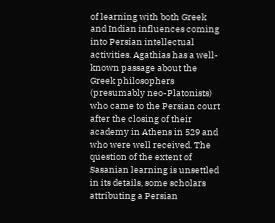of learning with both Greek and Indian influences coming into Persian intellectual activities. Agathias has a well-known passage about the Greek philosophers (presumably neo-Platonists) who came to the Persian court after the closing of their academy in Athens in 529 and who were well received. The question of the extent of Sasanian learning is unsettled in its details, some scholars attributing a Persian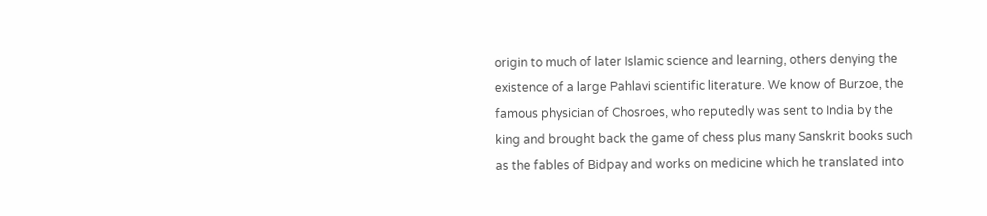origin to much of later Islamic science and learning, others denying the existence of a large Pahlavi scientific literature. We know of Burzoe, the famous physician of Chosroes, who reputedly was sent to India by the king and brought back the game of chess plus many Sanskrit books such as the fables of Bidpay and works on medicine which he translated into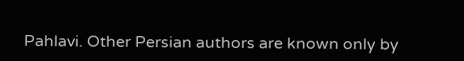Pahlavi. Other Persian authors are known only by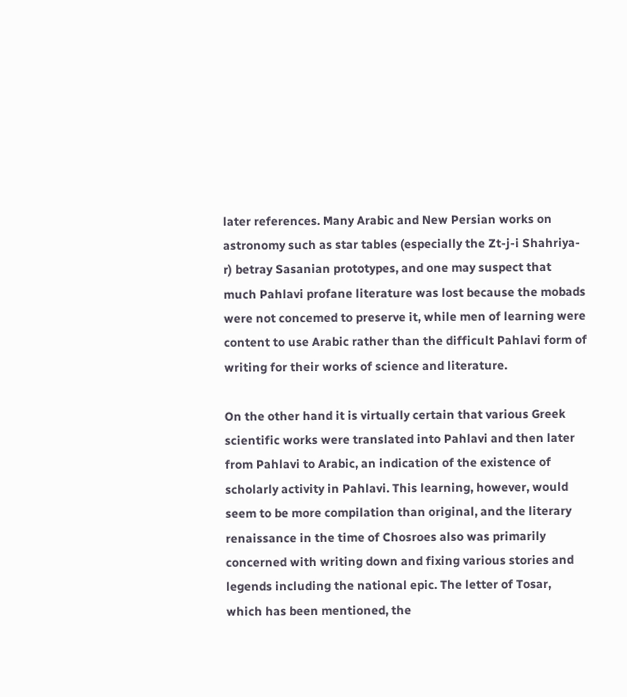later references. Many Arabic and New Persian works on astronomy such as star tables (especially the Zt-j-i Shahriya-r) betray Sasanian prototypes, and one may suspect that much Pahlavi profane literature was lost because the mobads were not concemed to preserve it, while men of learning were content to use Arabic rather than the difficult Pahlavi form of writing for their works of science and literature.

On the other hand it is virtually certain that various Greek scientific works were translated into Pahlavi and then later from Pahlavi to Arabic, an indication of the existence of scholarly activity in Pahlavi. This learning, however, would seem to be more compilation than original, and the literary renaissance in the time of Chosroes also was primarily concerned with writing down and fixing various stories and legends including the national epic. The letter of Tosar, which has been mentioned, the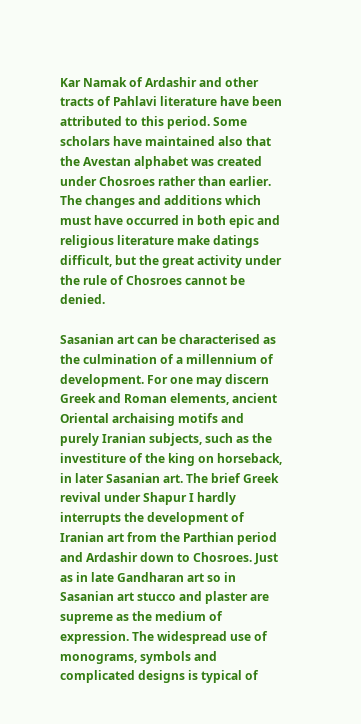Kar Namak of Ardashir and other tracts of Pahlavi literature have been attributed to this period. Some scholars have maintained also that the Avestan alphabet was created under Chosroes rather than earlier. The changes and additions which must have occurred in both epic and religious literature make datings difficult, but the great activity under the rule of Chosroes cannot be denied.

Sasanian art can be characterised as the culmination of a millennium of development. For one may discern Greek and Roman elements, ancient Oriental archaising motifs and purely Iranian subjects, such as the investiture of the king on horseback, in later Sasanian art. The brief Greek revival under Shapur I hardly interrupts the development of Iranian art from the Parthian period and Ardashir down to Chosroes. Just as in late Gandharan art so in Sasanian art stucco and plaster are supreme as the medium of expression. The widespread use of monograms, symbols and complicated designs is typical of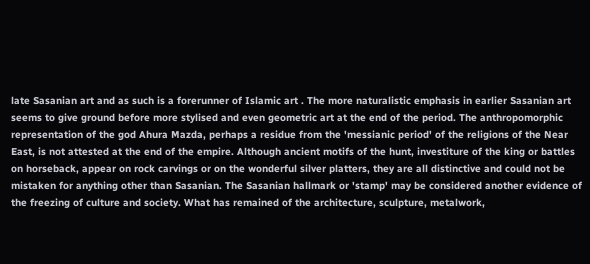late Sasanian art and as such is a forerunner of Islamic art . The more naturalistic emphasis in earlier Sasanian art seems to give ground before more stylised and even geometric art at the end of the period. The anthropomorphic representation of the god Ahura Mazda, perhaps a residue from the 'messianic period' of the religions of the Near East, is not attested at the end of the empire. Although ancient motifs of the hunt, investiture of the king or battles on horseback, appear on rock carvings or on the wonderful silver platters, they are all distinctive and could not be mistaken for anything other than Sasanian. The Sasanian hallmark or 'stamp' may be considered another evidence of the freezing of culture and society. What has remained of the architecture, sculpture, metalwork,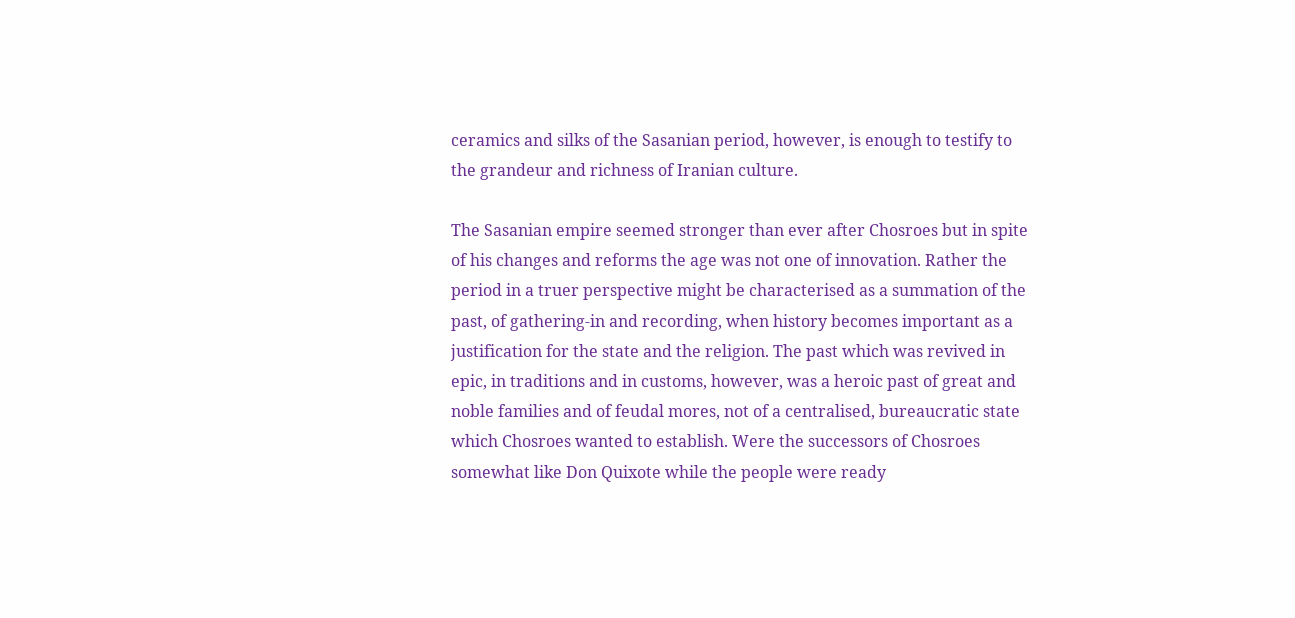ceramics and silks of the Sasanian period, however, is enough to testify to the grandeur and richness of Iranian culture.

The Sasanian empire seemed stronger than ever after Chosroes but in spite of his changes and reforms the age was not one of innovation. Rather the period in a truer perspective might be characterised as a summation of the past, of gathering-in and recording, when history becomes important as a justification for the state and the religion. The past which was revived in epic, in traditions and in customs, however, was a heroic past of great and noble families and of feudal mores, not of a centralised, bureaucratic state which Chosroes wanted to establish. Were the successors of Chosroes somewhat like Don Quixote while the people were ready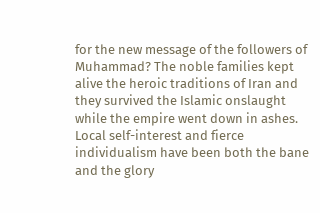for the new message of the followers of Muhammad? The noble families kept alive the heroic traditions of Iran and they survived the Islamic onslaught while the empire went down in ashes. Local self-interest and fierce individualism have been both the bane and the glory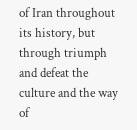of Iran throughout its history, but through triumph and defeat the culture and the way of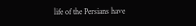life of the Persians have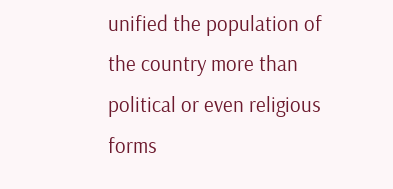unified the population of the country more than political or even religious forms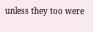unless they too were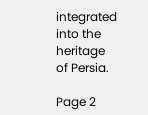integrated into the heritage of Persia.

Page 2